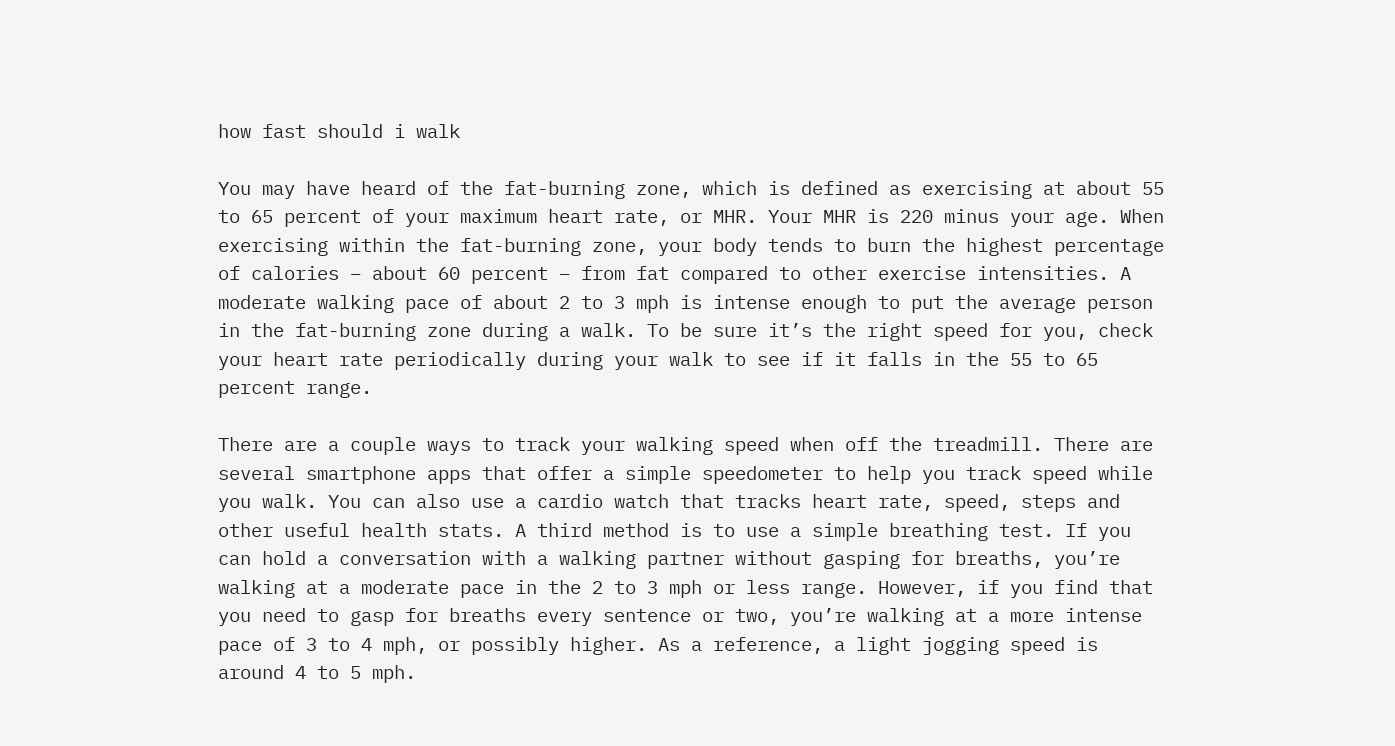how fast should i walk

You may have heard of the fat-burning zone, which is defined as exercising at about 55 to 65 percent of your maximum heart rate, or MHR. Your MHR is 220 minus your age. When exercising within the fat-burning zone, your body tends to burn the highest percentage of calories – about 60 percent – from fat compared to other exercise intensities. A moderate walking pace of about 2 to 3 mph is intense enough to put the average person in the fat-burning zone during a walk. To be sure it’s the right speed for you, check your heart rate periodically during your walk to see if it falls in the 55 to 65 percent range.

There are a couple ways to track your walking speed when off the treadmill. There are several smartphone apps that offer a simple speedometer to help you track speed while you walk. You can also use a cardio watch that tracks heart rate, speed, steps and other useful health stats. A third method is to use a simple breathing test. If you can hold a conversation with a walking partner without gasping for breaths, you’re walking at a moderate pace in the 2 to 3 mph or less range. However, if you find that you need to gasp for breaths every sentence or two, you’re walking at a more intense pace of 3 to 4 mph, or possibly higher. As a reference, a light jogging speed is around 4 to 5 mph.